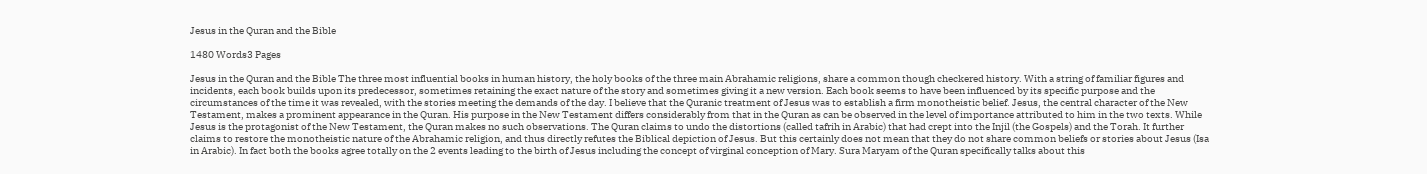Jesus in the Quran and the Bible

1480 Words3 Pages

Jesus in the Quran and the Bible The three most influential books in human history, the holy books of the three main Abrahamic religions, share a common though checkered history. With a string of familiar figures and incidents, each book builds upon its predecessor, sometimes retaining the exact nature of the story and sometimes giving it a new version. Each book seems to have been influenced by its specific purpose and the circumstances of the time it was revealed, with the stories meeting the demands of the day. I believe that the Quranic treatment of Jesus was to establish a firm monotheistic belief. Jesus, the central character of the New Testament, makes a prominent appearance in the Quran. His purpose in the New Testament differs considerably from that in the Quran as can be observed in the level of importance attributed to him in the two texts. While Jesus is the protagonist of the New Testament, the Quran makes no such observations. The Quran claims to undo the distortions (called tafrih in Arabic) that had crept into the Injil (the Gospels) and the Torah. It further claims to restore the monotheistic nature of the Abrahamic religion, and thus directly refutes the Biblical depiction of Jesus. But this certainly does not mean that they do not share common beliefs or stories about Jesus (Isa in Arabic). In fact both the books agree totally on the 2 events leading to the birth of Jesus including the concept of virginal conception of Mary. Sura Maryam of the Quran specifically talks about this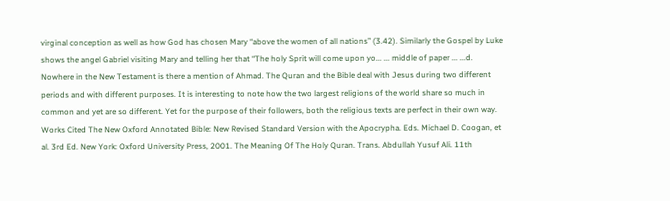virginal conception as well as how God has chosen Mary “above the women of all nations” (3.42). Similarly the Gospel by Luke shows the angel Gabriel visiting Mary and telling her that “The holy Sprit will come upon yo... ... middle of paper ... ...d. Nowhere in the New Testament is there a mention of Ahmad. The Quran and the Bible deal with Jesus during two different periods and with different purposes. It is interesting to note how the two largest religions of the world share so much in common and yet are so different. Yet for the purpose of their followers, both the religious texts are perfect in their own way. Works Cited The New Oxford Annotated Bible: New Revised Standard Version with the Apocrypha. Eds. Michael D. Coogan, et al. 3rd Ed. New York: Oxford University Press, 2001. The Meaning Of The Holy Quran. Trans. Abdullah Yusuf Ali. 11th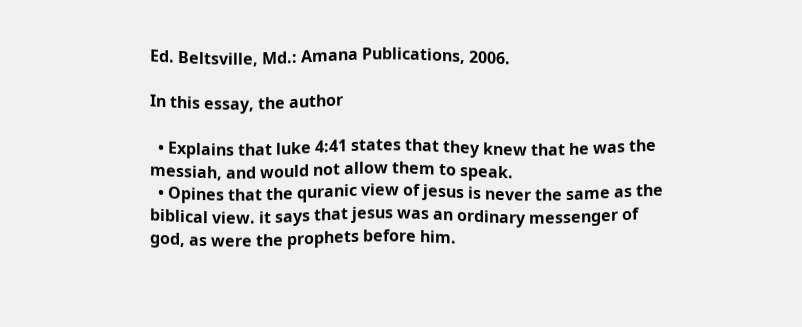Ed. Beltsville, Md.: Amana Publications, 2006.

In this essay, the author

  • Explains that luke 4:41 states that they knew that he was the messiah, and would not allow them to speak.
  • Opines that the quranic view of jesus is never the same as the biblical view. it says that jesus was an ordinary messenger of god, as were the prophets before him.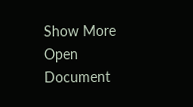Show More
Open Document